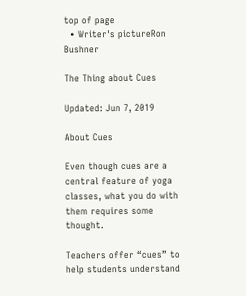top of page
  • Writer's pictureRon Bushner

The Thing about Cues

Updated: Jun 7, 2019

About Cues

Even though cues are a central feature of yoga classes, what you do with them requires some thought.

Teachers offer “cues” to help students understand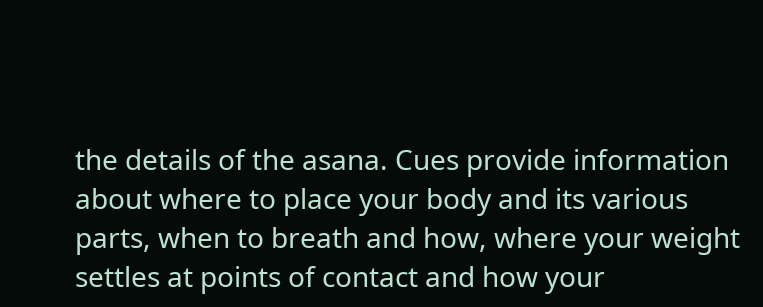the details of the asana. Cues provide information about where to place your body and its various parts, when to breath and how, where your weight settles at points of contact and how your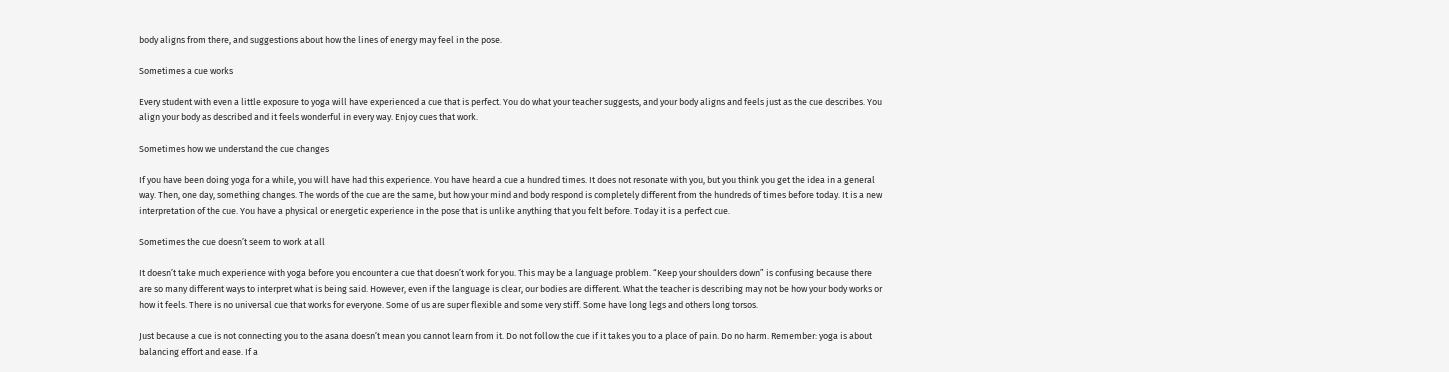body aligns from there, and suggestions about how the lines of energy may feel in the pose.

Sometimes a cue works

Every student with even a little exposure to yoga will have experienced a cue that is perfect. You do what your teacher suggests, and your body aligns and feels just as the cue describes. You align your body as described and it feels wonderful in every way. Enjoy cues that work.

Sometimes how we understand the cue changes

If you have been doing yoga for a while, you will have had this experience. You have heard a cue a hundred times. It does not resonate with you, but you think you get the idea in a general way. Then, one day, something changes. The words of the cue are the same, but how your mind and body respond is completely different from the hundreds of times before today. It is a new interpretation of the cue. You have a physical or energetic experience in the pose that is unlike anything that you felt before. Today it is a perfect cue.

Sometimes the cue doesn’t seem to work at all

It doesn’t take much experience with yoga before you encounter a cue that doesn’t work for you. This may be a language problem. “Keep your shoulders down” is confusing because there are so many different ways to interpret what is being said. However, even if the language is clear, our bodies are different. What the teacher is describing may not be how your body works or how it feels. There is no universal cue that works for everyone. Some of us are super flexible and some very stiff. Some have long legs and others long torsos.

Just because a cue is not connecting you to the asana doesn’t mean you cannot learn from it. Do not follow the cue if it takes you to a place of pain. Do no harm. Remember: yoga is about balancing effort and ease. If a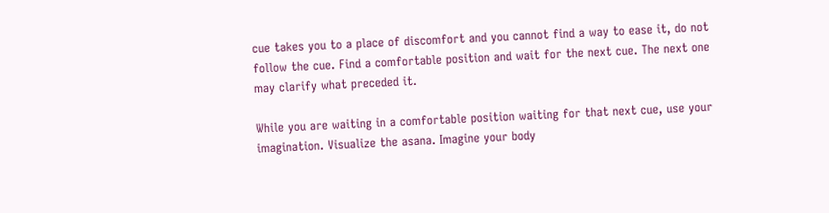cue takes you to a place of discomfort and you cannot find a way to ease it, do not follow the cue. Find a comfortable position and wait for the next cue. The next one may clarify what preceded it.

While you are waiting in a comfortable position waiting for that next cue, use your imagination. Visualize the asana. Imagine your body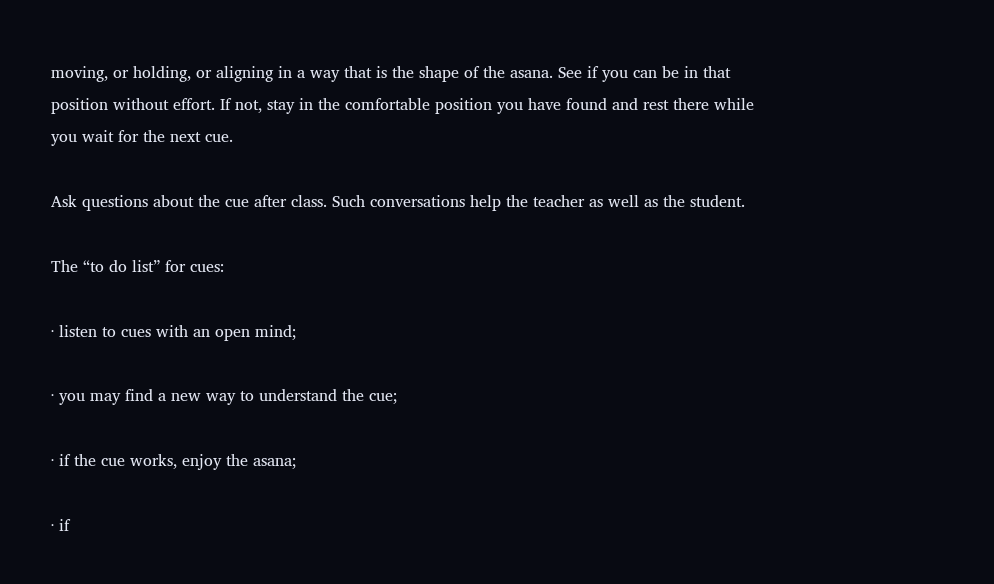moving, or holding, or aligning in a way that is the shape of the asana. See if you can be in that position without effort. If not, stay in the comfortable position you have found and rest there while you wait for the next cue.

Ask questions about the cue after class. Such conversations help the teacher as well as the student.

The “to do list” for cues:

· listen to cues with an open mind;

· you may find a new way to understand the cue;

· if the cue works, enjoy the asana;

· if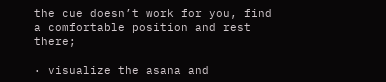the cue doesn’t work for you, find a comfortable position and rest there;

· visualize the asana and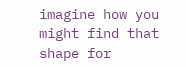imagine how you might find that shape for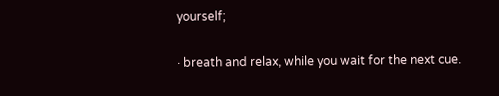yourself;

· breath and relax, while you wait for the next cue.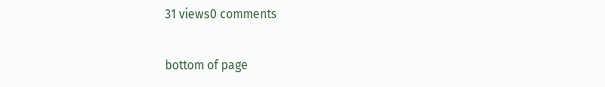31 views0 comments


bottom of page